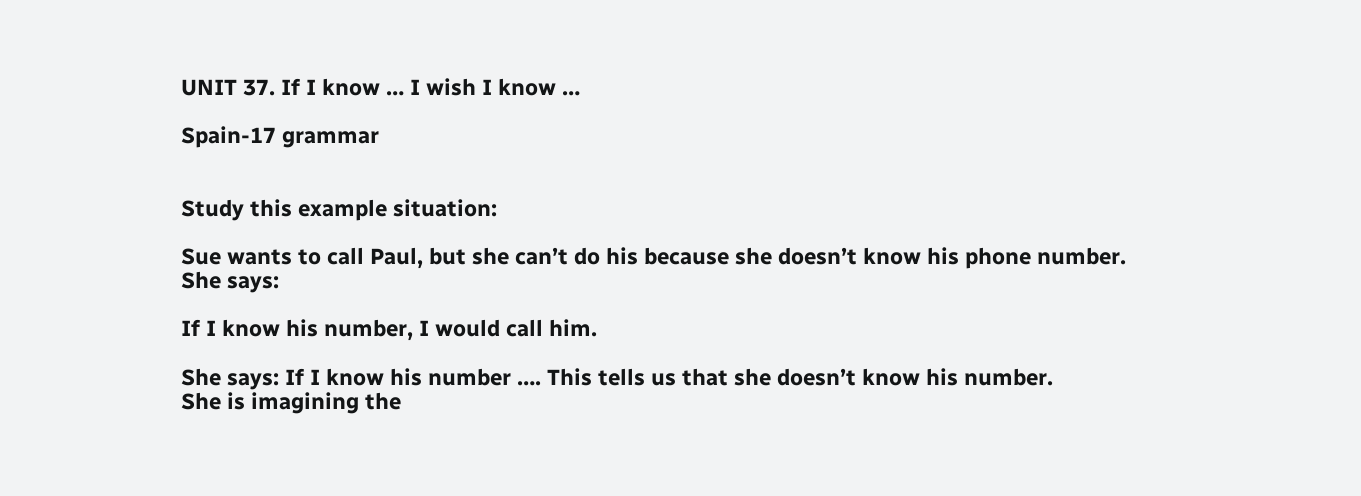UNIT 37. If I know … I wish I know …

Spain-17 grammar


Study this example situation:

Sue wants to call Paul, but she can’t do his because she doesn’t know his phone number.
She says:

If I know his number, I would call him.

She says: If I know his number …. This tells us that she doesn’t know his number.
She is imagining the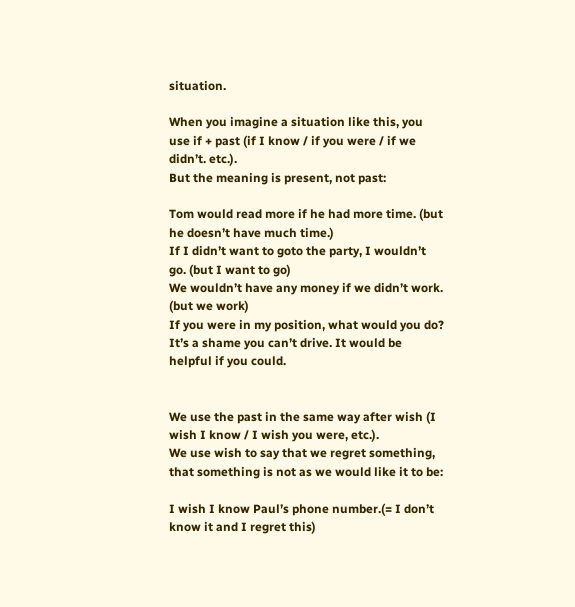situation.

When you imagine a situation like this, you use if + past (if I know / if you were / if we didn’t. etc.).
But the meaning is present, not past:

Tom would read more if he had more time. (but he doesn’t have much time.)
If I didn’t want to goto the party, I wouldn’t go. (but I want to go)
We wouldn’t have any money if we didn’t work. (but we work)
If you were in my position, what would you do?
It’s a shame you can’t drive. It would be helpful if you could.


We use the past in the same way after wish (I wish I know / I wish you were, etc.).
We use wish to say that we regret something, that something is not as we would like it to be:

I wish I know Paul’s phone number.(= I don’t know it and I regret this)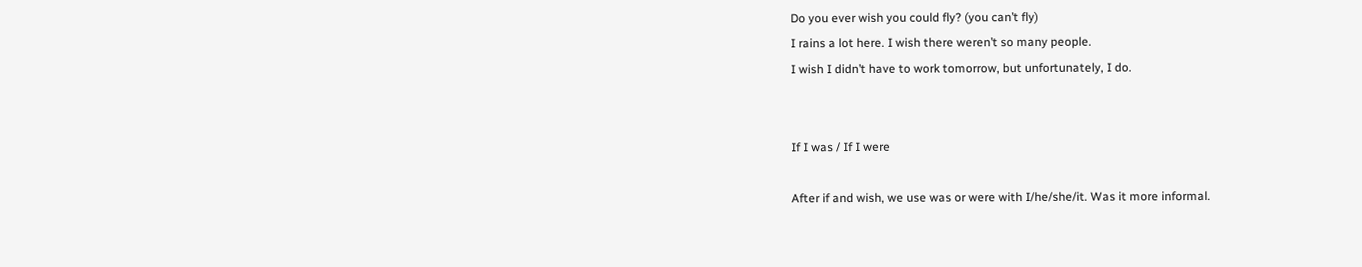Do you ever wish you could fly? (you can’t fly)
I rains a lot here. I wish there weren’t so many people.
I wish I didn’t have to work tomorrow, but unfortunately, I do.


If I was / If I were

After if and wish, we use was or were with I/he/she/it. Was it more informal.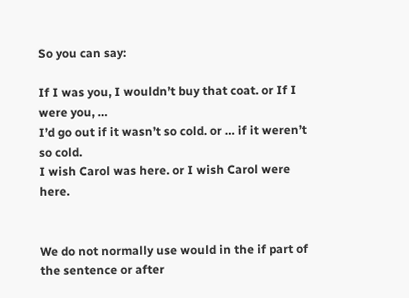So you can say:

If I was you, I wouldn’t buy that coat. or If I were you, …
I’d go out if it wasn’t so cold. or … if it weren’t so cold.
I wish Carol was here. or I wish Carol were here.


We do not normally use would in the if part of the sentence or after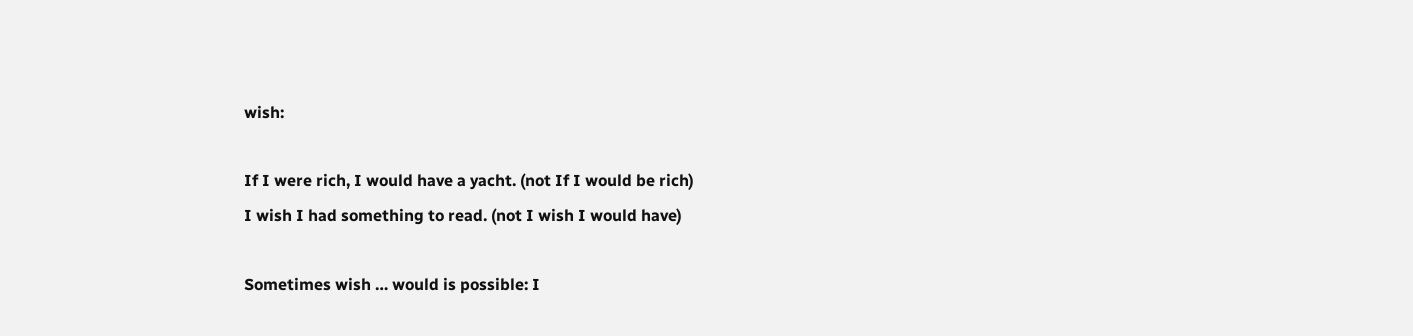wish:

If I were rich, I would have a yacht. (not If I would be rich)
I wish I had something to read. (not I wish I would have)

Sometimes wish … would is possible: I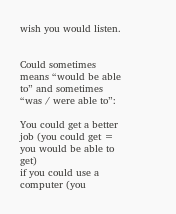wish you would listen.


Could sometimes means “would be able to” and sometimes “was / were able to”:

You could get a better job (you could get = you would be able to get)
if you could use a computer (you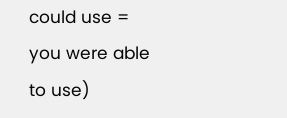could use = you were able to use)